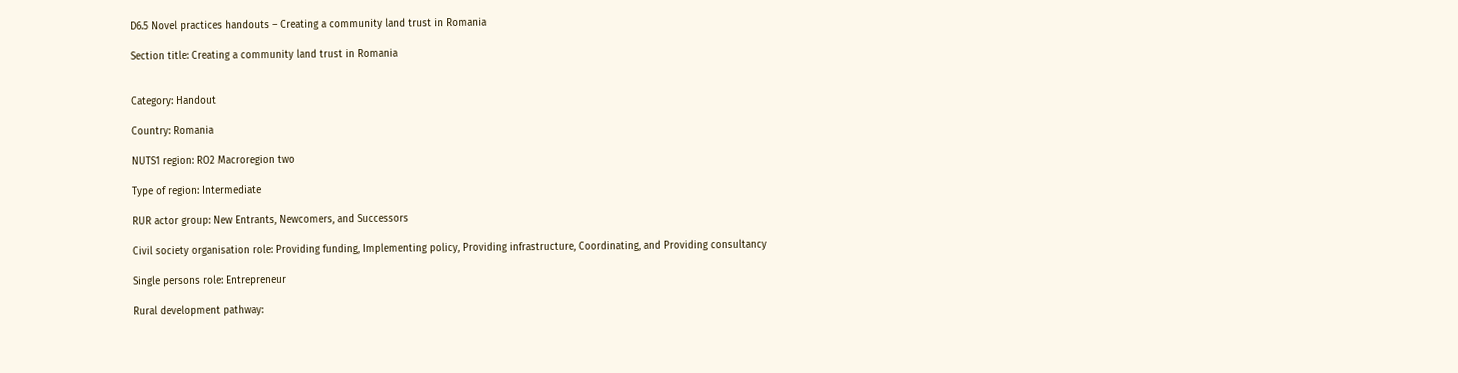D6.5 Novel practices handouts – Creating a community land trust in Romania

Section title: Creating a community land trust in Romania


Category: Handout

Country: Romania

NUTS1 region: RO2 Macroregion two

Type of region: Intermediate

RUR actor group: New Entrants, Newcomers, and Successors

Civil society organisation role: Providing funding, Implementing policy, Providing infrastructure, Coordinating, and Providing consultancy

Single persons role: Entrepreneur

Rural development pathway: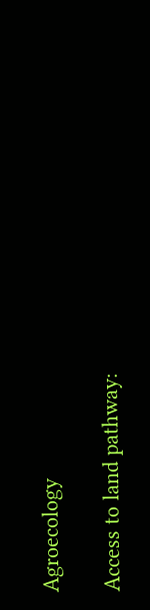Agroecology

Access to land pathway: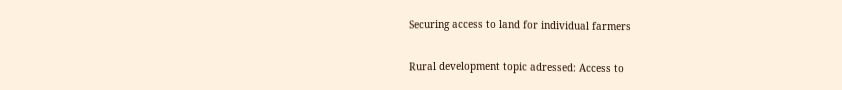Securing access to land for individual farmers

Rural development topic adressed: Access to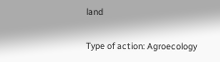land

Type of action: Agroecology